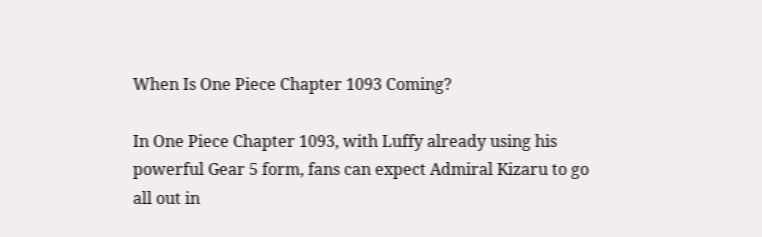When Is One Piece Chapter 1093 Coming?

In One Piece Chapter 1093, with Luffy already using his powerful Gear 5 form, fans can expect Admiral Kizaru to go all out in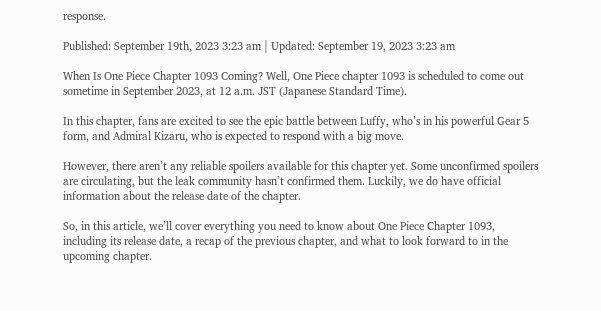response.

Published: September 19th, 2023 3:23 am | Updated: September 19, 2023 3:23 am

When Is One Piece Chapter 1093 Coming? Well, One Piece chapter 1093 is scheduled to come out sometime in September 2023, at 12 a.m. JST (Japanese Standard Time).

In this chapter, fans are excited to see the epic battle between Luffy, who’s in his powerful Gear 5 form, and Admiral Kizaru, who is expected to respond with a big move.

However, there aren’t any reliable spoilers available for this chapter yet. Some unconfirmed spoilers are circulating, but the leak community hasn’t confirmed them. Luckily, we do have official information about the release date of the chapter.

So, in this article, we’ll cover everything you need to know about One Piece Chapter 1093, including its release date, a recap of the previous chapter, and what to look forward to in the upcoming chapter.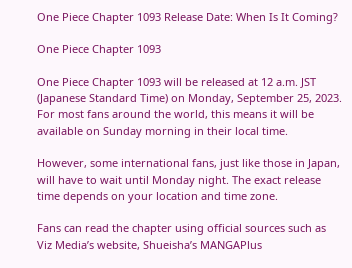One Piece Chapter 1093 Release Date: When Is It Coming?

One Piece Chapter 1093

One Piece Chapter 1093 will be released at 12 a.m. JST (Japanese Standard Time) on Monday, September 25, 2023. For most fans around the world, this means it will be available on Sunday morning in their local time.

However, some international fans, just like those in Japan, will have to wait until Monday night. The exact release time depends on your location and time zone.

Fans can read the chapter using official sources such as Viz Media’s website, Shueisha’s MANGAPlus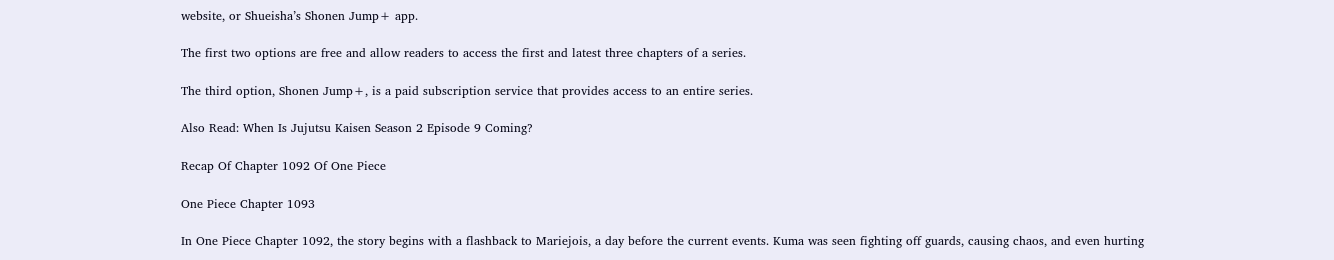website, or Shueisha’s Shonen Jump+ app.

The first two options are free and allow readers to access the first and latest three chapters of a series.

The third option, Shonen Jump+, is a paid subscription service that provides access to an entire series.

Also Read: When Is Jujutsu Kaisen Season 2 Episode 9 Coming?

Recap Of Chapter 1092 Of One Piece

One Piece Chapter 1093

In One Piece Chapter 1092, the story begins with a flashback to Mariejois, a day before the current events. Kuma was seen fighting off guards, causing chaos, and even hurting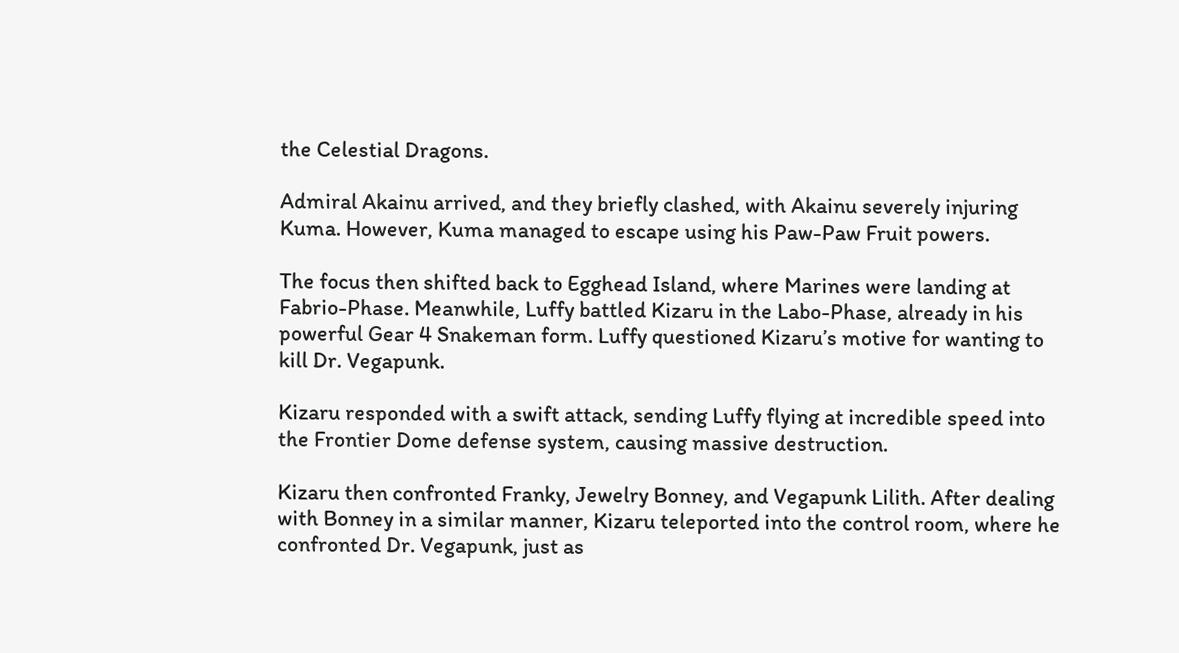the Celestial Dragons.

Admiral Akainu arrived, and they briefly clashed, with Akainu severely injuring Kuma. However, Kuma managed to escape using his Paw-Paw Fruit powers.

The focus then shifted back to Egghead Island, where Marines were landing at Fabrio-Phase. Meanwhile, Luffy battled Kizaru in the Labo-Phase, already in his powerful Gear 4 Snakeman form. Luffy questioned Kizaru’s motive for wanting to kill Dr. Vegapunk.

Kizaru responded with a swift attack, sending Luffy flying at incredible speed into the Frontier Dome defense system, causing massive destruction.

Kizaru then confronted Franky, Jewelry Bonney, and Vegapunk Lilith. After dealing with Bonney in a similar manner, Kizaru teleported into the control room, where he confronted Dr. Vegapunk, just as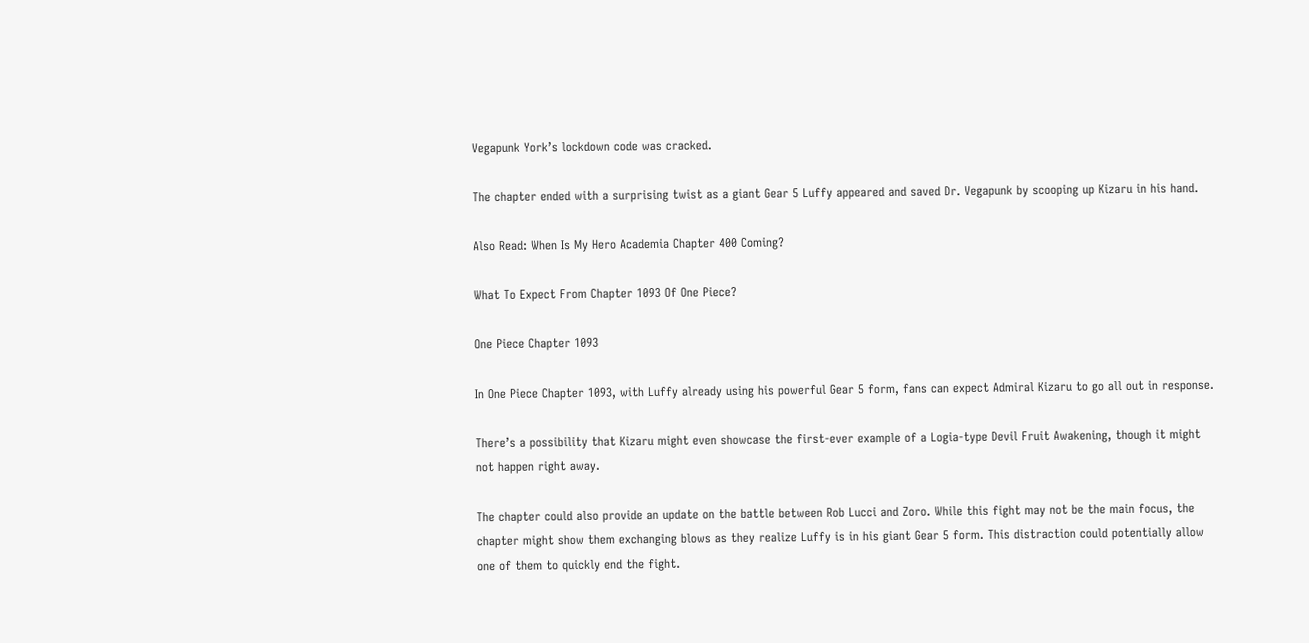Vegapunk York’s lockdown code was cracked.

The chapter ended with a surprising twist as a giant Gear 5 Luffy appeared and saved Dr. Vegapunk by scooping up Kizaru in his hand.

Also Read: When Is My Hero Academia Chapter 400 Coming?

What To Expect From Chapter 1093 Of One Piece?

One Piece Chapter 1093

In One Piece Chapter 1093, with Luffy already using his powerful Gear 5 form, fans can expect Admiral Kizaru to go all out in response.

There’s a possibility that Kizaru might even showcase the first-ever example of a Logia-type Devil Fruit Awakening, though it might not happen right away.

The chapter could also provide an update on the battle between Rob Lucci and Zoro. While this fight may not be the main focus, the chapter might show them exchanging blows as they realize Luffy is in his giant Gear 5 form. This distraction could potentially allow one of them to quickly end the fight.